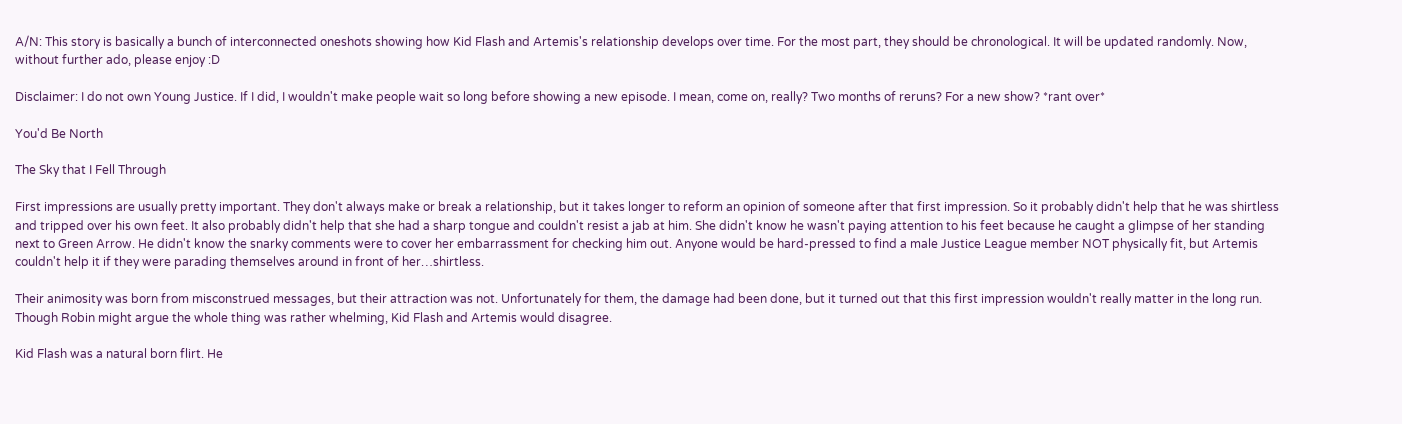A/N: This story is basically a bunch of interconnected oneshots showing how Kid Flash and Artemis's relationship develops over time. For the most part, they should be chronological. It will be updated randomly. Now, without further ado, please enjoy :D

Disclaimer: I do not own Young Justice. If I did, I wouldn't make people wait so long before showing a new episode. I mean, come on, really? Two months of reruns? For a new show? *rant over*

You'd Be North

The Sky that I Fell Through

First impressions are usually pretty important. They don't always make or break a relationship, but it takes longer to reform an opinion of someone after that first impression. So it probably didn't help that he was shirtless and tripped over his own feet. It also probably didn't help that she had a sharp tongue and couldn't resist a jab at him. She didn't know he wasn't paying attention to his feet because he caught a glimpse of her standing next to Green Arrow. He didn't know the snarky comments were to cover her embarrassment for checking him out. Anyone would be hard-pressed to find a male Justice League member NOT physically fit, but Artemis couldn't help it if they were parading themselves around in front of her…shirtless.

Their animosity was born from misconstrued messages, but their attraction was not. Unfortunately for them, the damage had been done, but it turned out that this first impression wouldn't really matter in the long run. Though Robin might argue the whole thing was rather whelming, Kid Flash and Artemis would disagree.

Kid Flash was a natural born flirt. He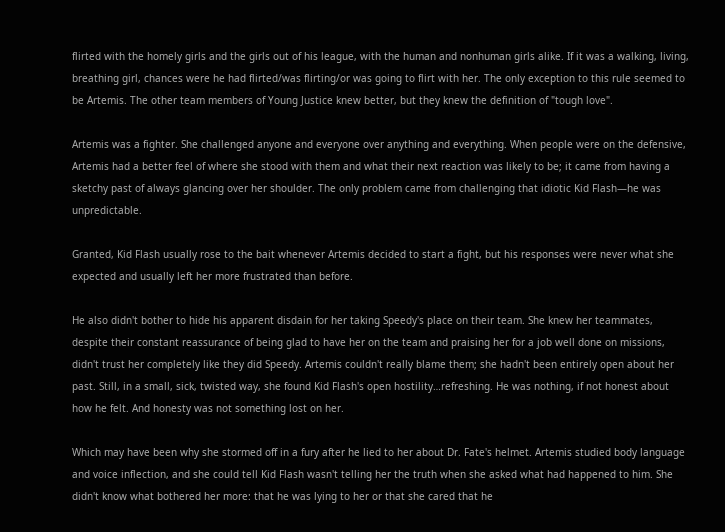flirted with the homely girls and the girls out of his league, with the human and nonhuman girls alike. If it was a walking, living, breathing girl, chances were he had flirted/was flirting/or was going to flirt with her. The only exception to this rule seemed to be Artemis. The other team members of Young Justice knew better, but they knew the definition of "tough love".

Artemis was a fighter. She challenged anyone and everyone over anything and everything. When people were on the defensive, Artemis had a better feel of where she stood with them and what their next reaction was likely to be; it came from having a sketchy past of always glancing over her shoulder. The only problem came from challenging that idiotic Kid Flash—he was unpredictable.

Granted, Kid Flash usually rose to the bait whenever Artemis decided to start a fight, but his responses were never what she expected and usually left her more frustrated than before.

He also didn't bother to hide his apparent disdain for her taking Speedy's place on their team. She knew her teammates, despite their constant reassurance of being glad to have her on the team and praising her for a job well done on missions, didn't trust her completely like they did Speedy. Artemis couldn't really blame them; she hadn't been entirely open about her past. Still, in a small, sick, twisted way, she found Kid Flash's open hostility…refreshing. He was nothing, if not honest about how he felt. And honesty was not something lost on her.

Which may have been why she stormed off in a fury after he lied to her about Dr. Fate's helmet. Artemis studied body language and voice inflection, and she could tell Kid Flash wasn't telling her the truth when she asked what had happened to him. She didn't know what bothered her more: that he was lying to her or that she cared that he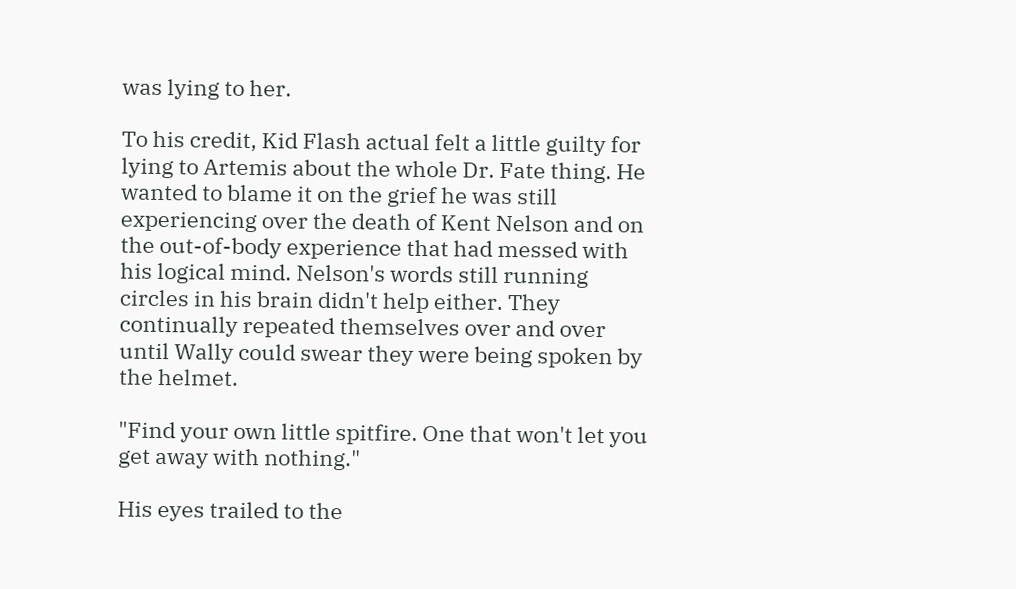was lying to her.

To his credit, Kid Flash actual felt a little guilty for lying to Artemis about the whole Dr. Fate thing. He wanted to blame it on the grief he was still experiencing over the death of Kent Nelson and on the out-of-body experience that had messed with his logical mind. Nelson's words still running circles in his brain didn't help either. They continually repeated themselves over and over until Wally could swear they were being spoken by the helmet.

"Find your own little spitfire. One that won't let you get away with nothing."

His eyes trailed to the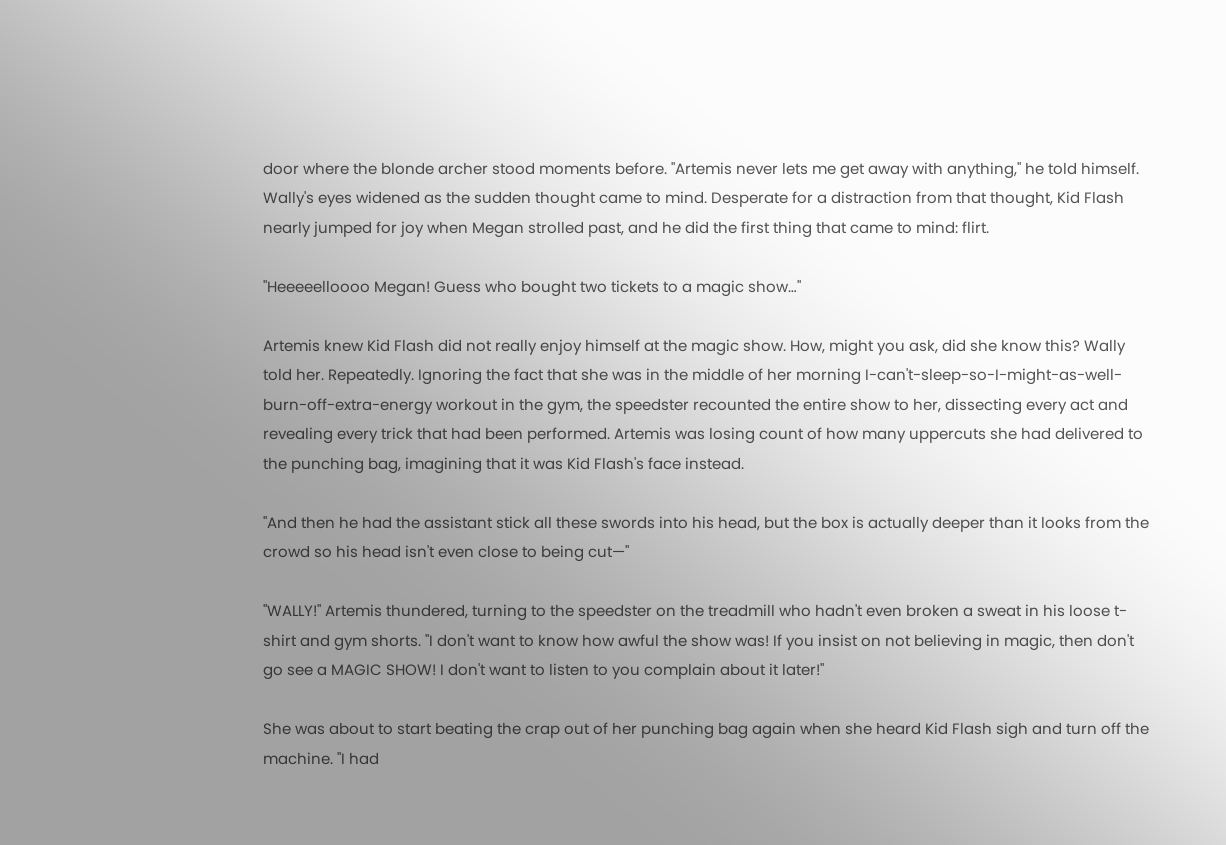door where the blonde archer stood moments before. "Artemis never lets me get away with anything," he told himself. Wally's eyes widened as the sudden thought came to mind. Desperate for a distraction from that thought, Kid Flash nearly jumped for joy when Megan strolled past, and he did the first thing that came to mind: flirt.

"Heeeeelloooo Megan! Guess who bought two tickets to a magic show…"

Artemis knew Kid Flash did not really enjoy himself at the magic show. How, might you ask, did she know this? Wally told her. Repeatedly. Ignoring the fact that she was in the middle of her morning I-can't-sleep-so-I-might-as-well-burn-off-extra-energy workout in the gym, the speedster recounted the entire show to her, dissecting every act and revealing every trick that had been performed. Artemis was losing count of how many uppercuts she had delivered to the punching bag, imagining that it was Kid Flash's face instead.

"And then he had the assistant stick all these swords into his head, but the box is actually deeper than it looks from the crowd so his head isn't even close to being cut—"

"WALLY!" Artemis thundered, turning to the speedster on the treadmill who hadn't even broken a sweat in his loose t-shirt and gym shorts. "I don't want to know how awful the show was! If you insist on not believing in magic, then don't go see a MAGIC SHOW! I don't want to listen to you complain about it later!"

She was about to start beating the crap out of her punching bag again when she heard Kid Flash sigh and turn off the machine. "I had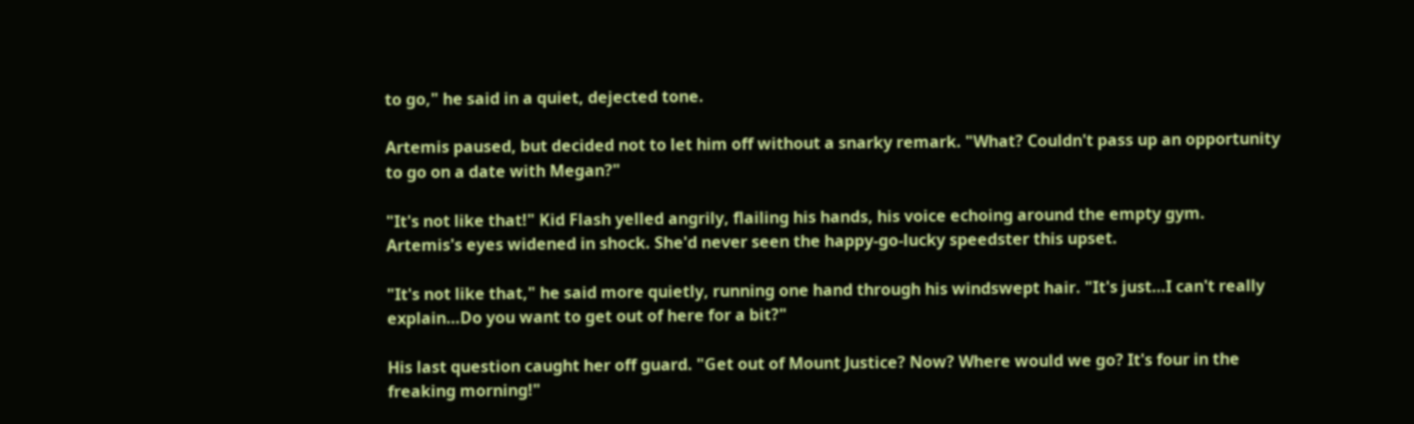to go," he said in a quiet, dejected tone.

Artemis paused, but decided not to let him off without a snarky remark. "What? Couldn't pass up an opportunity to go on a date with Megan?"

"It's not like that!" Kid Flash yelled angrily, flailing his hands, his voice echoing around the empty gym. Artemis's eyes widened in shock. She'd never seen the happy-go-lucky speedster this upset.

"It's not like that," he said more quietly, running one hand through his windswept hair. "It's just…I can't really explain…Do you want to get out of here for a bit?"

His last question caught her off guard. "Get out of Mount Justice? Now? Where would we go? It's four in the freaking morning!"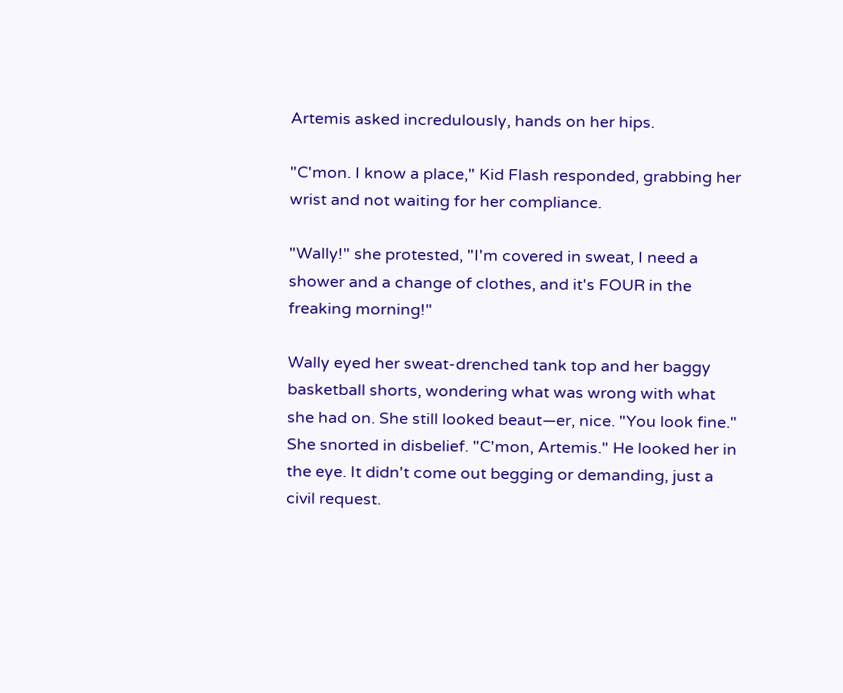Artemis asked incredulously, hands on her hips.

"C'mon. I know a place," Kid Flash responded, grabbing her wrist and not waiting for her compliance.

"Wally!" she protested, "I'm covered in sweat, I need a shower and a change of clothes, and it's FOUR in the freaking morning!"

Wally eyed her sweat-drenched tank top and her baggy basketball shorts, wondering what was wrong with what she had on. She still looked beaut—er, nice. "You look fine." She snorted in disbelief. "C'mon, Artemis." He looked her in the eye. It didn't come out begging or demanding, just a civil request.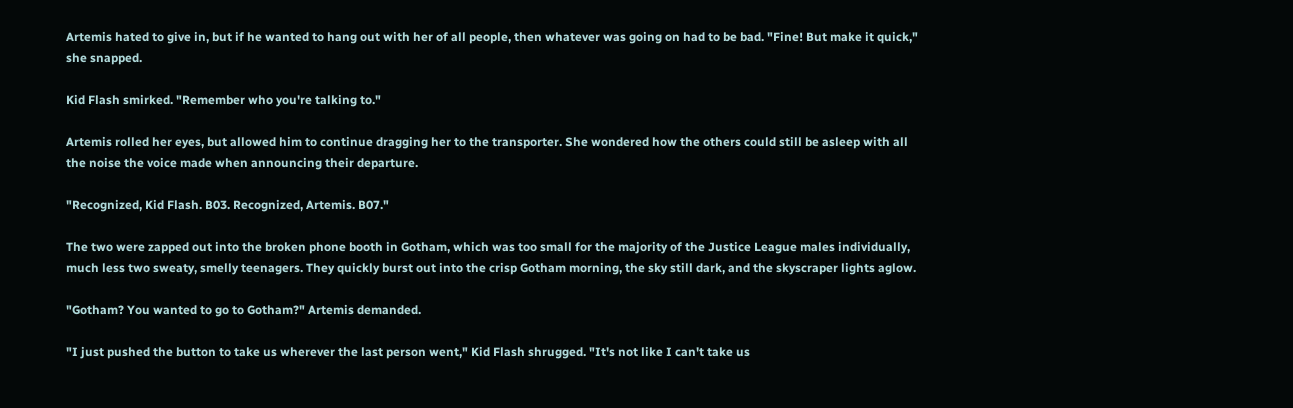Artemis hated to give in, but if he wanted to hang out with her of all people, then whatever was going on had to be bad. "Fine! But make it quick," she snapped.

Kid Flash smirked. "Remember who you're talking to."

Artemis rolled her eyes, but allowed him to continue dragging her to the transporter. She wondered how the others could still be asleep with all the noise the voice made when announcing their departure.

"Recognized, Kid Flash. B03. Recognized, Artemis. B07."

The two were zapped out into the broken phone booth in Gotham, which was too small for the majority of the Justice League males individually, much less two sweaty, smelly teenagers. They quickly burst out into the crisp Gotham morning, the sky still dark, and the skyscraper lights aglow.

"Gotham? You wanted to go to Gotham?" Artemis demanded.

"I just pushed the button to take us wherever the last person went," Kid Flash shrugged. "It's not like I can't take us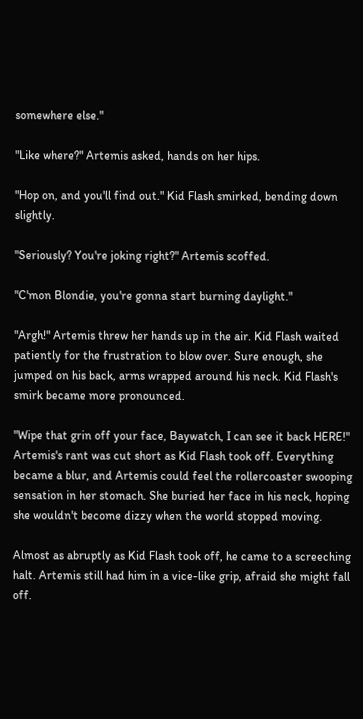somewhere else."

"Like where?" Artemis asked, hands on her hips.

"Hop on, and you'll find out." Kid Flash smirked, bending down slightly.

"Seriously? You're joking right?" Artemis scoffed.

"C'mon Blondie, you're gonna start burning daylight."

"Argh!" Artemis threw her hands up in the air. Kid Flash waited patiently for the frustration to blow over. Sure enough, she jumped on his back, arms wrapped around his neck. Kid Flash's smirk became more pronounced.

"Wipe that grin off your face, Baywatch, I can see it back HERE!" Artemis's rant was cut short as Kid Flash took off. Everything became a blur, and Artemis could feel the rollercoaster swooping sensation in her stomach. She buried her face in his neck, hoping she wouldn't become dizzy when the world stopped moving.

Almost as abruptly as Kid Flash took off, he came to a screeching halt. Artemis still had him in a vice-like grip, afraid she might fall off.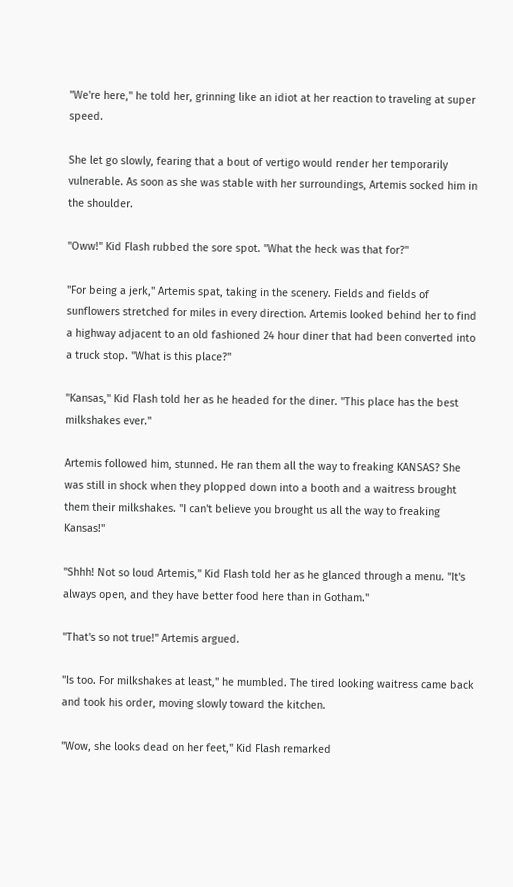"We're here," he told her, grinning like an idiot at her reaction to traveling at super speed.

She let go slowly, fearing that a bout of vertigo would render her temporarily vulnerable. As soon as she was stable with her surroundings, Artemis socked him in the shoulder.

"Oww!" Kid Flash rubbed the sore spot. "What the heck was that for?"

"For being a jerk," Artemis spat, taking in the scenery. Fields and fields of sunflowers stretched for miles in every direction. Artemis looked behind her to find a highway adjacent to an old fashioned 24 hour diner that had been converted into a truck stop. "What is this place?"

"Kansas," Kid Flash told her as he headed for the diner. "This place has the best milkshakes ever."

Artemis followed him, stunned. He ran them all the way to freaking KANSAS? She was still in shock when they plopped down into a booth and a waitress brought them their milkshakes. "I can't believe you brought us all the way to freaking Kansas!"

"Shhh! Not so loud Artemis," Kid Flash told her as he glanced through a menu. "It's always open, and they have better food here than in Gotham."

"That's so not true!" Artemis argued.

"Is too. For milkshakes at least," he mumbled. The tired looking waitress came back and took his order, moving slowly toward the kitchen.

"Wow, she looks dead on her feet," Kid Flash remarked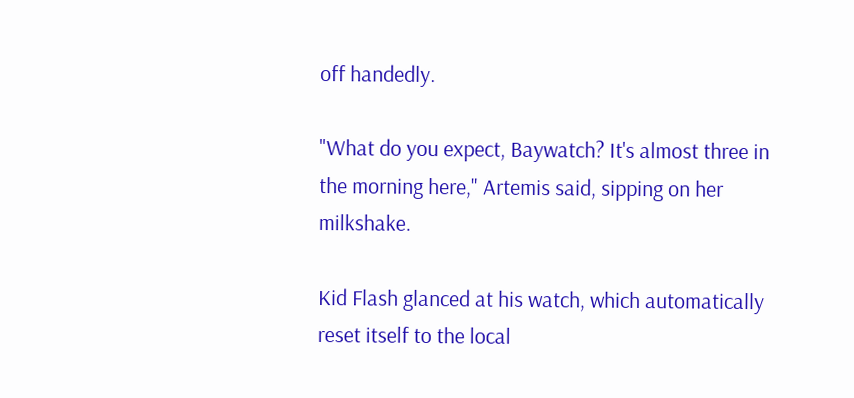off handedly.

"What do you expect, Baywatch? It's almost three in the morning here," Artemis said, sipping on her milkshake.

Kid Flash glanced at his watch, which automatically reset itself to the local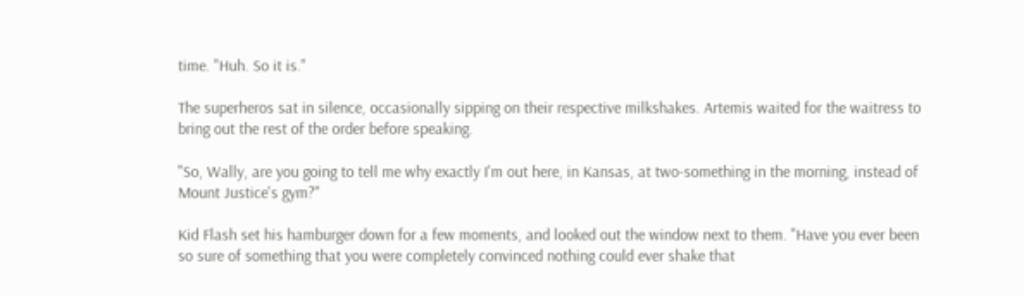time. "Huh. So it is."

The superheros sat in silence, occasionally sipping on their respective milkshakes. Artemis waited for the waitress to bring out the rest of the order before speaking.

"So, Wally, are you going to tell me why exactly I'm out here, in Kansas, at two-something in the morning, instead of Mount Justice's gym?"

Kid Flash set his hamburger down for a few moments, and looked out the window next to them. "Have you ever been so sure of something that you were completely convinced nothing could ever shake that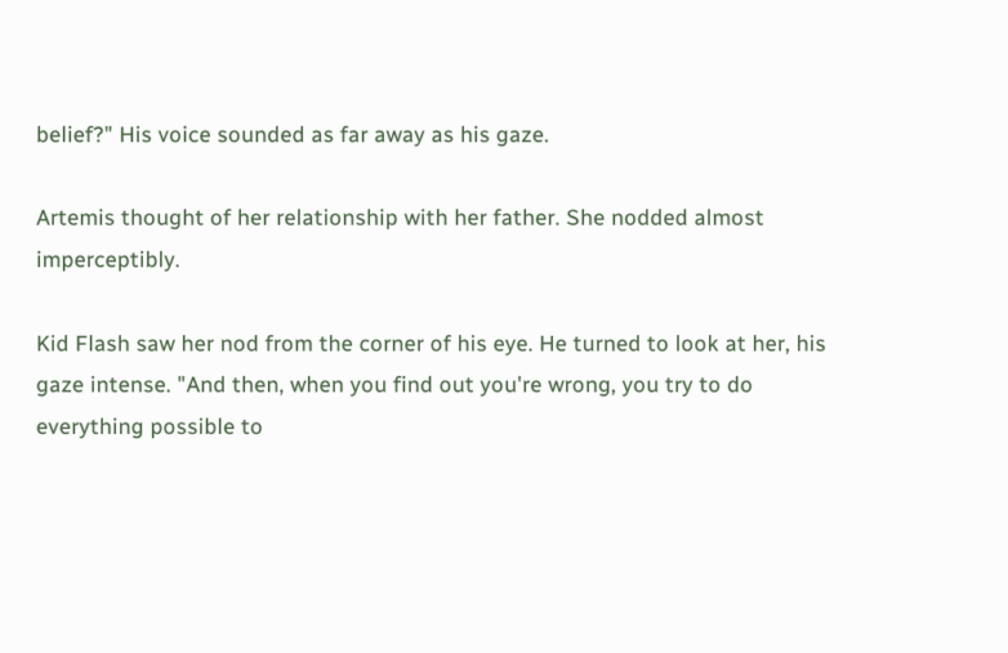belief?" His voice sounded as far away as his gaze.

Artemis thought of her relationship with her father. She nodded almost imperceptibly.

Kid Flash saw her nod from the corner of his eye. He turned to look at her, his gaze intense. "And then, when you find out you're wrong, you try to do everything possible to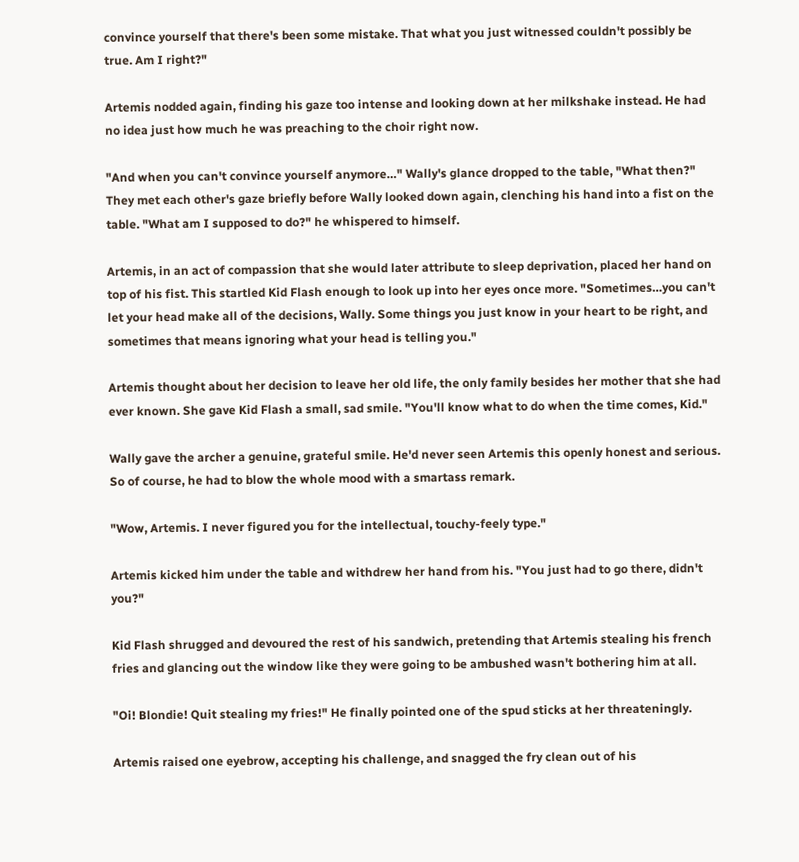convince yourself that there's been some mistake. That what you just witnessed couldn't possibly be true. Am I right?"

Artemis nodded again, finding his gaze too intense and looking down at her milkshake instead. He had no idea just how much he was preaching to the choir right now.

"And when you can't convince yourself anymore…" Wally's glance dropped to the table, "What then?" They met each other's gaze briefly before Wally looked down again, clenching his hand into a fist on the table. "What am I supposed to do?" he whispered to himself.

Artemis, in an act of compassion that she would later attribute to sleep deprivation, placed her hand on top of his fist. This startled Kid Flash enough to look up into her eyes once more. "Sometimes…you can't let your head make all of the decisions, Wally. Some things you just know in your heart to be right, and sometimes that means ignoring what your head is telling you."

Artemis thought about her decision to leave her old life, the only family besides her mother that she had ever known. She gave Kid Flash a small, sad smile. "You'll know what to do when the time comes, Kid."

Wally gave the archer a genuine, grateful smile. He'd never seen Artemis this openly honest and serious. So of course, he had to blow the whole mood with a smartass remark.

"Wow, Artemis. I never figured you for the intellectual, touchy-feely type."

Artemis kicked him under the table and withdrew her hand from his. "You just had to go there, didn't you?"

Kid Flash shrugged and devoured the rest of his sandwich, pretending that Artemis stealing his french fries and glancing out the window like they were going to be ambushed wasn't bothering him at all.

"Oi! Blondie! Quit stealing my fries!" He finally pointed one of the spud sticks at her threateningly.

Artemis raised one eyebrow, accepting his challenge, and snagged the fry clean out of his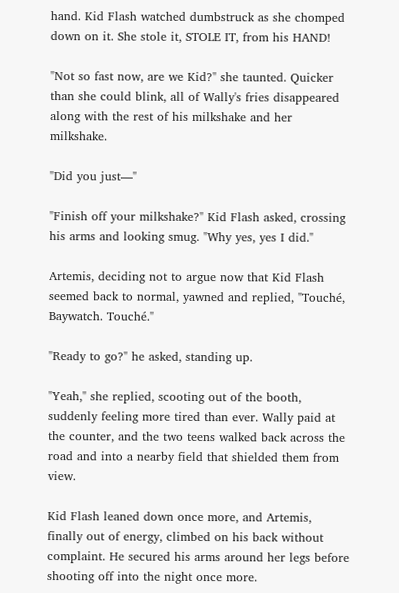hand. Kid Flash watched dumbstruck as she chomped down on it. She stole it, STOLE IT, from his HAND!

"Not so fast now, are we Kid?" she taunted. Quicker than she could blink, all of Wally's fries disappeared along with the rest of his milkshake and her milkshake.

"Did you just—"

"Finish off your milkshake?" Kid Flash asked, crossing his arms and looking smug. "Why yes, yes I did."

Artemis, deciding not to argue now that Kid Flash seemed back to normal, yawned and replied, "Touché, Baywatch. Touché."

"Ready to go?" he asked, standing up.

"Yeah," she replied, scooting out of the booth, suddenly feeling more tired than ever. Wally paid at the counter, and the two teens walked back across the road and into a nearby field that shielded them from view.

Kid Flash leaned down once more, and Artemis, finally out of energy, climbed on his back without complaint. He secured his arms around her legs before shooting off into the night once more.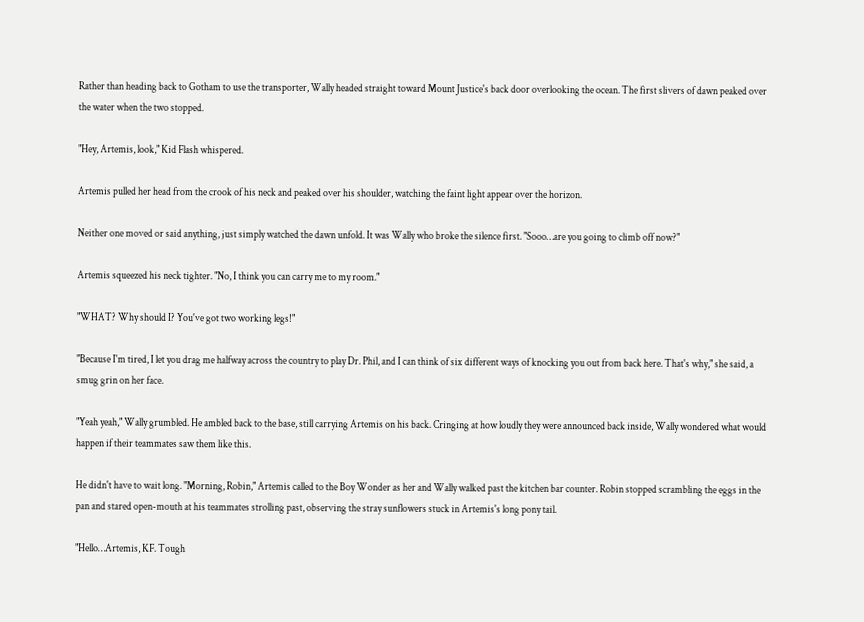Rather than heading back to Gotham to use the transporter, Wally headed straight toward Mount Justice's back door overlooking the ocean. The first slivers of dawn peaked over the water when the two stopped.

"Hey, Artemis, look," Kid Flash whispered.

Artemis pulled her head from the crook of his neck and peaked over his shoulder, watching the faint light appear over the horizon.

Neither one moved or said anything, just simply watched the dawn unfold. It was Wally who broke the silence first. "Sooo…are you going to climb off now?"

Artemis squeezed his neck tighter. "No, I think you can carry me to my room."

"WHAT? Why should I? You've got two working legs!"

"Because I'm tired, I let you drag me halfway across the country to play Dr. Phil, and I can think of six different ways of knocking you out from back here. That's why," she said, a smug grin on her face.

"Yeah yeah," Wally grumbled. He ambled back to the base, still carrying Artemis on his back. Cringing at how loudly they were announced back inside, Wally wondered what would happen if their teammates saw them like this.

He didn't have to wait long. "Morning, Robin," Artemis called to the Boy Wonder as her and Wally walked past the kitchen bar counter. Robin stopped scrambling the eggs in the pan and stared open-mouth at his teammates strolling past, observing the stray sunflowers stuck in Artemis's long pony tail.

"Hello…Artemis, KF. Tough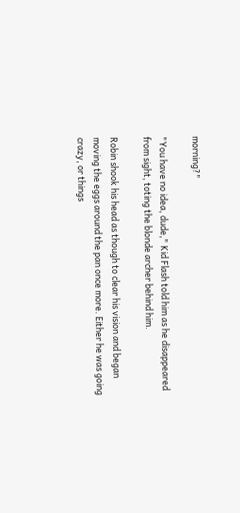morning?"

"You have no idea, dude," Kid Flash told him as he disappeared from sight, toting the blonde archer behind him.

Robin shook his head as though to clear his vision and began moving the eggs around the pan once more. Either he was going crazy, or things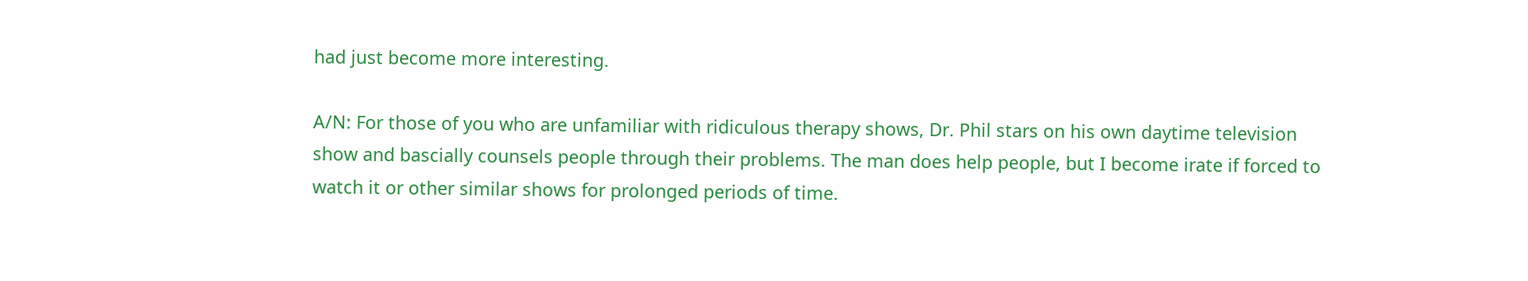had just become more interesting.

A/N: For those of you who are unfamiliar with ridiculous therapy shows, Dr. Phil stars on his own daytime television show and bascially counsels people through their problems. The man does help people, but I become irate if forced to watch it or other similar shows for prolonged periods of time.